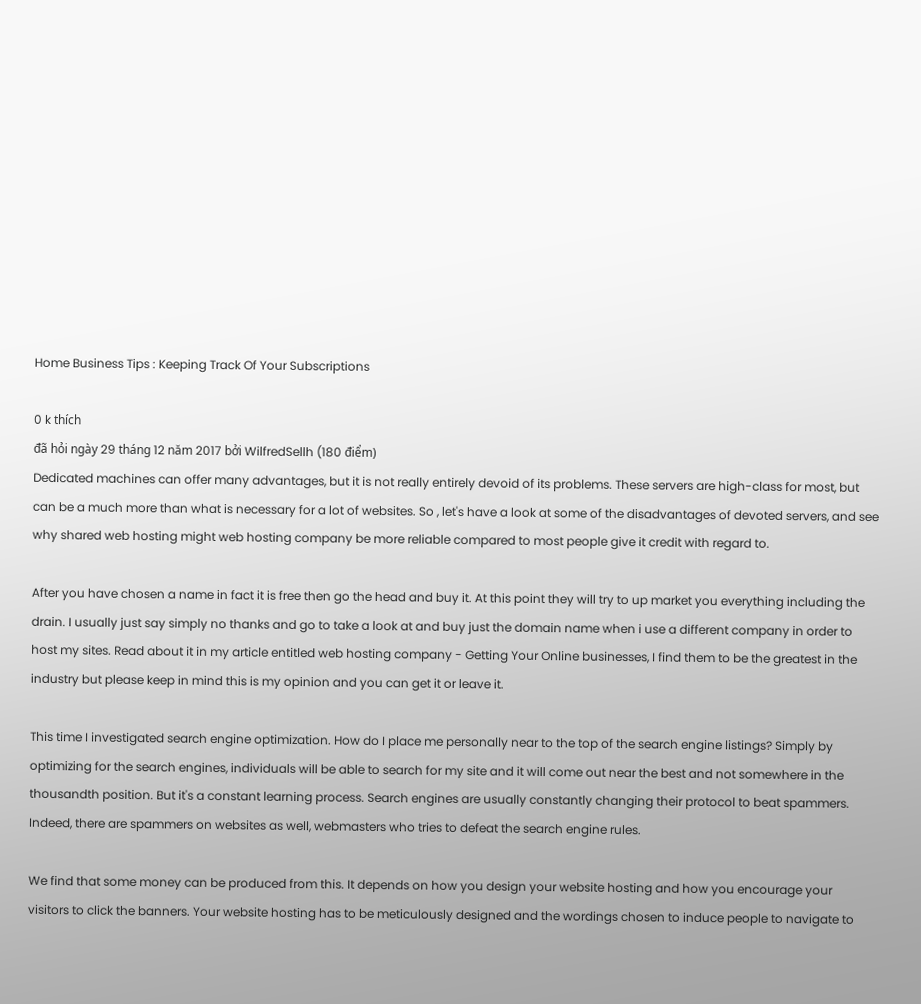Home Business Tips : Keeping Track Of Your Subscriptions

0 k thích
đã hỏi ngày 29 tháng 12 năm 2017 bởi WilfredSellh (180 điểm)
Dedicated machines can offer many advantages, but it is not really entirely devoid of its problems. These servers are high-class for most, but can be a much more than what is necessary for a lot of websites. So , let's have a look at some of the disadvantages of devoted servers, and see why shared web hosting might web hosting company be more reliable compared to most people give it credit with regard to.

After you have chosen a name in fact it is free then go the head and buy it. At this point they will try to up market you everything including the drain. I usually just say simply no thanks and go to take a look at and buy just the domain name when i use a different company in order to host my sites. Read about it in my article entitled web hosting company - Getting Your Online businesses, I find them to be the greatest in the industry but please keep in mind this is my opinion and you can get it or leave it.

This time I investigated search engine optimization. How do I place me personally near to the top of the search engine listings? Simply by optimizing for the search engines, individuals will be able to search for my site and it will come out near the best and not somewhere in the thousandth position. But it's a constant learning process. Search engines are usually constantly changing their protocol to beat spammers. Indeed, there are spammers on websites as well, webmasters who tries to defeat the search engine rules.

We find that some money can be produced from this. It depends on how you design your website hosting and how you encourage your visitors to click the banners. Your website hosting has to be meticulously designed and the wordings chosen to induce people to navigate to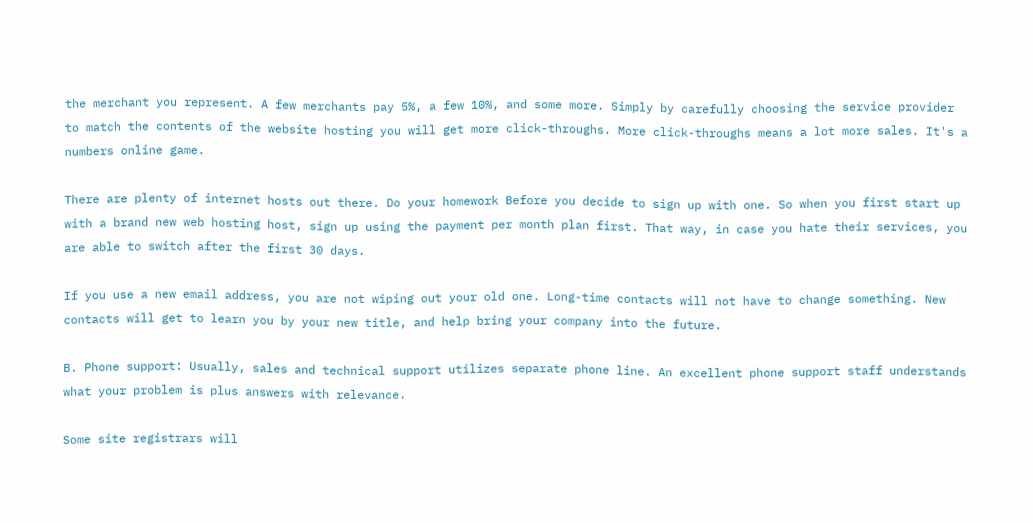the merchant you represent. A few merchants pay 5%, a few 10%, and some more. Simply by carefully choosing the service provider to match the contents of the website hosting you will get more click-throughs. More click-throughs means a lot more sales. It's a numbers online game.

There are plenty of internet hosts out there. Do your homework Before you decide to sign up with one. So when you first start up with a brand new web hosting host, sign up using the payment per month plan first. That way, in case you hate their services, you are able to switch after the first 30 days.

If you use a new email address, you are not wiping out your old one. Long-time contacts will not have to change something. New contacts will get to learn you by your new title, and help bring your company into the future.

B. Phone support: Usually, sales and technical support utilizes separate phone line. An excellent phone support staff understands what your problem is plus answers with relevance.

Some site registrars will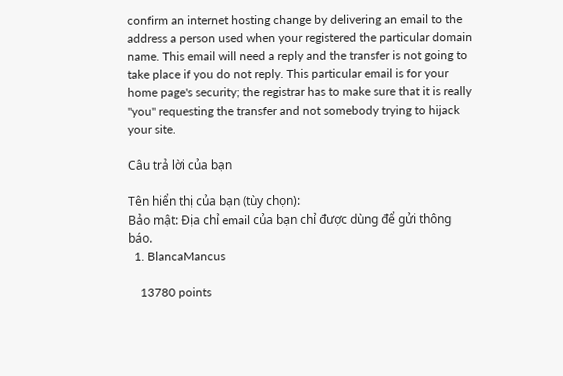confirm an internet hosting change by delivering an email to the address a person used when your registered the particular domain name. This email will need a reply and the transfer is not going to take place if you do not reply. This particular email is for your home page's security; the registrar has to make sure that it is really "you" requesting the transfer and not somebody trying to hijack your site.

Câu trả lời của bạn

Tên hiển thị của bạn (tùy chọn):
Bảo mật: Địa chỉ email của bạn chỉ được dùng để gửi thông báo.
  1. BlancaMancus

    13780 points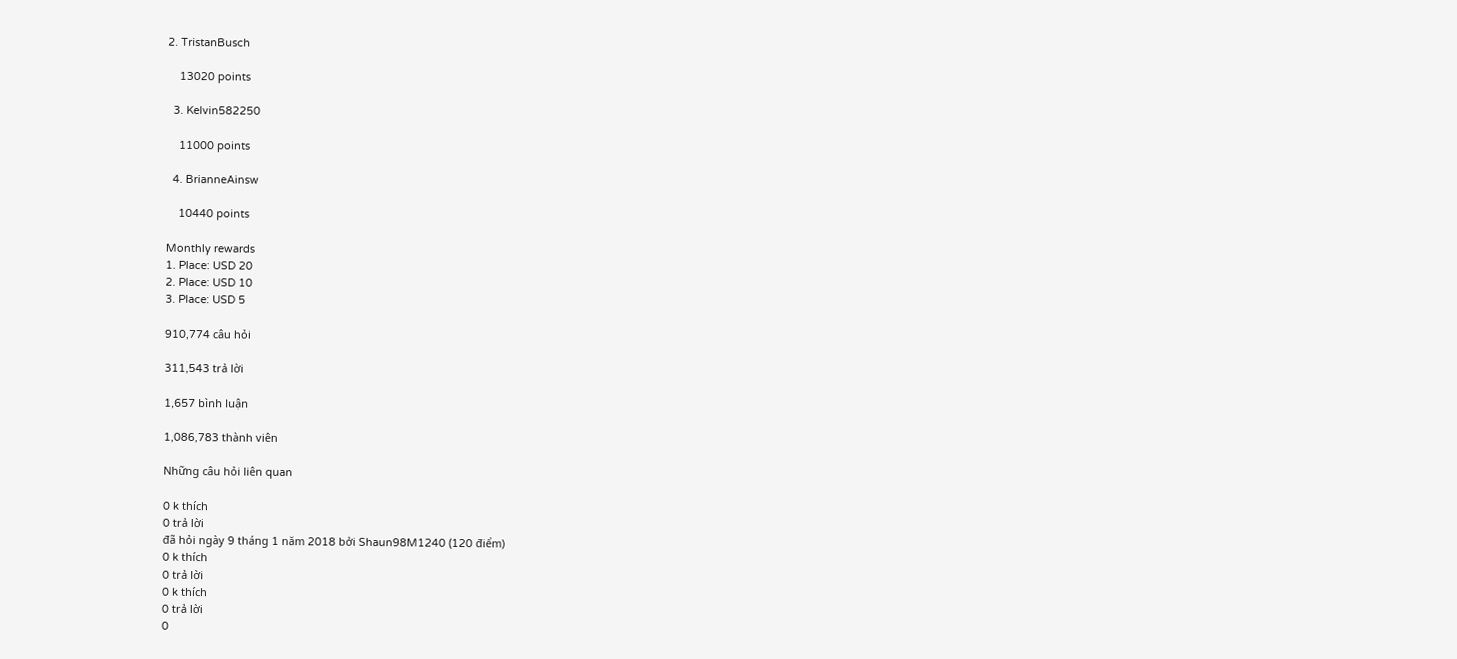2. TristanBusch

    13020 points

  3. Kelvin582250

    11000 points

  4. BrianneAinsw

    10440 points

Monthly rewards
1. Place: USD 20
2. Place: USD 10
3. Place: USD 5

910,774 câu hỏi

311,543 trả lời

1,657 bình luận

1,086,783 thành viên

Những câu hỏi liên quan

0 k thích
0 trả lời
đã hỏi ngày 9 tháng 1 năm 2018 bởi Shaun98M1240 (120 điểm)
0 k thích
0 trả lời
0 k thích
0 trả lời
0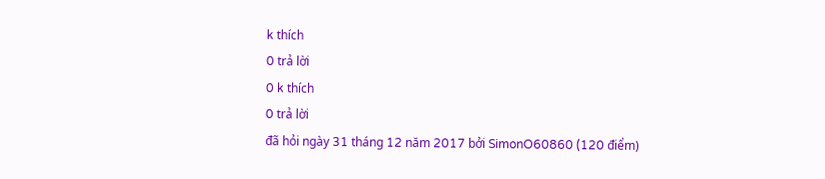k thích
0 trả lời
0 k thích
0 trả lời
đã hỏi ngày 31 tháng 12 năm 2017 bởi SimonO60860 (120 điểm)